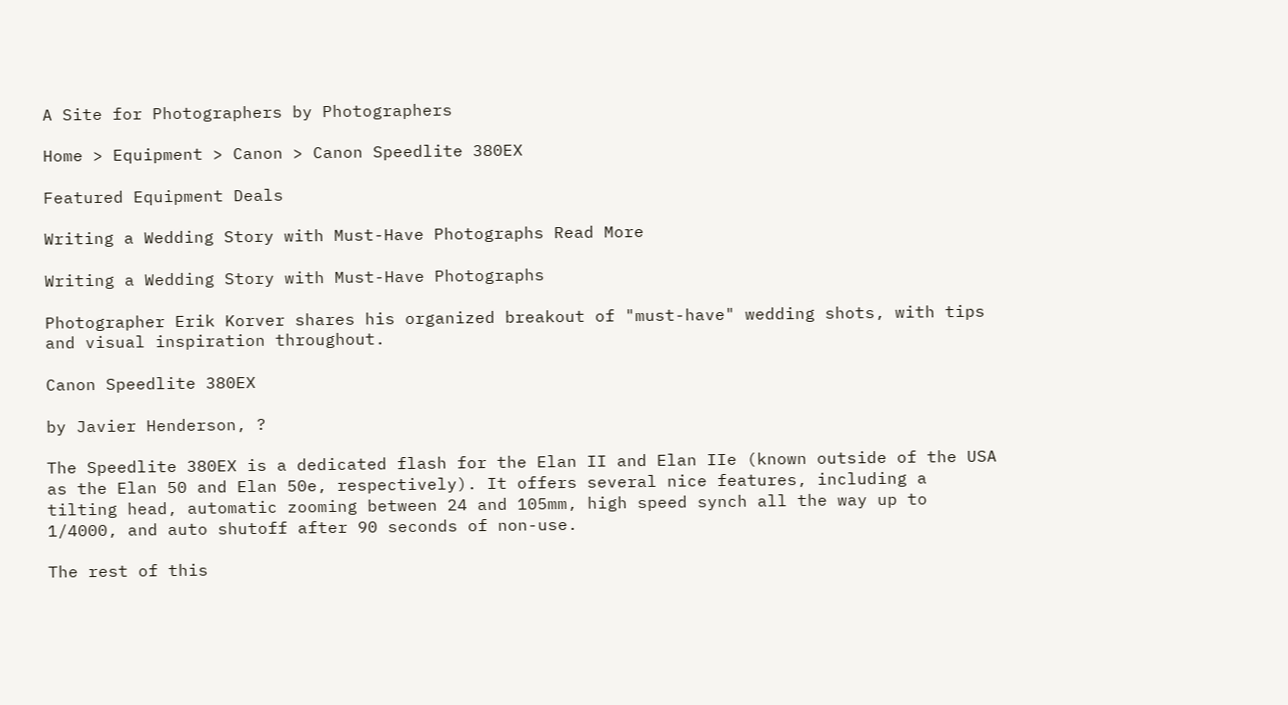A Site for Photographers by Photographers

Home > Equipment > Canon > Canon Speedlite 380EX

Featured Equipment Deals

Writing a Wedding Story with Must-Have Photographs Read More

Writing a Wedding Story with Must-Have Photographs

Photographer Erik Korver shares his organized breakout of "must-have" wedding shots, with tips and visual inspiration throughout.

Canon Speedlite 380EX

by Javier Henderson, ?

The Speedlite 380EX is a dedicated flash for the Elan II and Elan IIe (known outside of the USA as the Elan 50 and Elan 50e, respectively). It offers several nice features, including a tilting head, automatic zooming between 24 and 105mm, high speed synch all the way up to 1/4000, and auto shutoff after 90 seconds of non-use.

The rest of this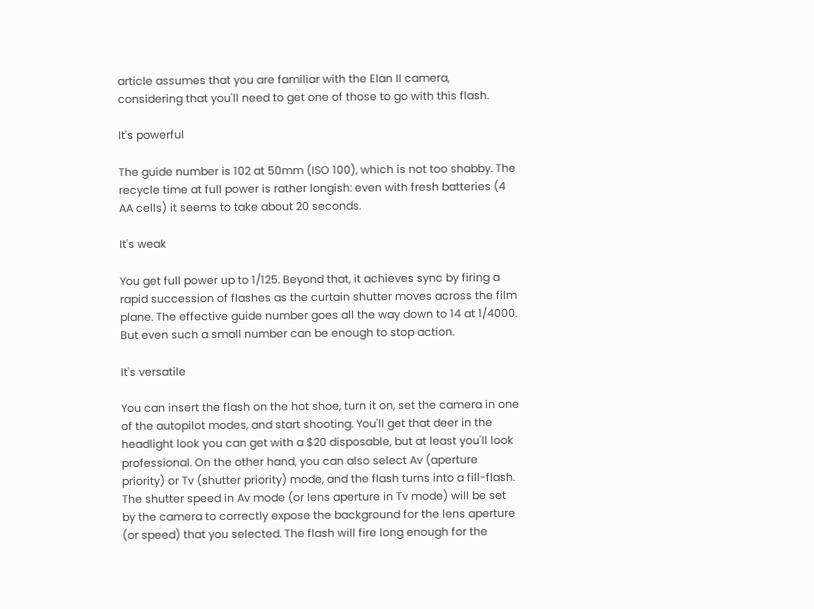article assumes that you are familiar with the Elan II camera, considering that you'll need to get one of those to go with this flash.

It's powerful

The guide number is 102 at 50mm (ISO 100), which is not too shabby. The recycle time at full power is rather longish: even with fresh batteries (4 AA cells) it seems to take about 20 seconds.

It's weak

You get full power up to 1/125. Beyond that, it achieves sync by firing a rapid succession of flashes as the curtain shutter moves across the film plane. The effective guide number goes all the way down to 14 at 1/4000. But even such a small number can be enough to stop action.

It's versatile

You can insert the flash on the hot shoe, turn it on, set the camera in one of the autopilot modes, and start shooting. You'll get that deer in the headlight look you can get with a $20 disposable, but at least you'll look professional. On the other hand, you can also select Av (aperture priority) or Tv (shutter priority) mode, and the flash turns into a fill-flash. The shutter speed in Av mode (or lens aperture in Tv mode) will be set by the camera to correctly expose the background for the lens aperture (or speed) that you selected. The flash will fire long enough for the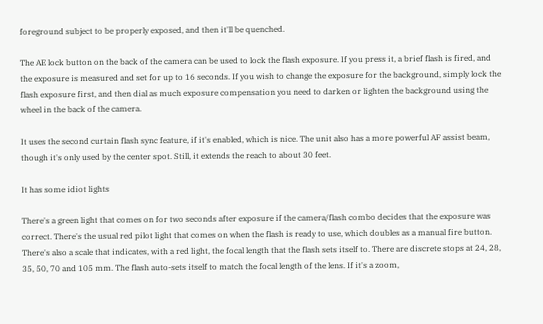foreground subject to be properly exposed, and then it'll be quenched.

The AE lock button on the back of the camera can be used to lock the flash exposure. If you press it, a brief flash is fired, and the exposure is measured and set for up to 16 seconds. If you wish to change the exposure for the background, simply lock the flash exposure first, and then dial as much exposure compensation you need to darken or lighten the background using the wheel in the back of the camera.

It uses the second curtain flash sync feature, if it's enabled, which is nice. The unit also has a more powerful AF assist beam, though it's only used by the center spot. Still, it extends the reach to about 30 feet.

It has some idiot lights

There's a green light that comes on for two seconds after exposure if the camera/flash combo decides that the exposure was correct. There's the usual red pilot light that comes on when the flash is ready to use, which doubles as a manual fire button. There's also a scale that indicates, with a red light, the focal length that the flash sets itself to. There are discrete stops at 24, 28, 35, 50, 70 and 105 mm. The flash auto-sets itself to match the focal length of the lens. If it's a zoom,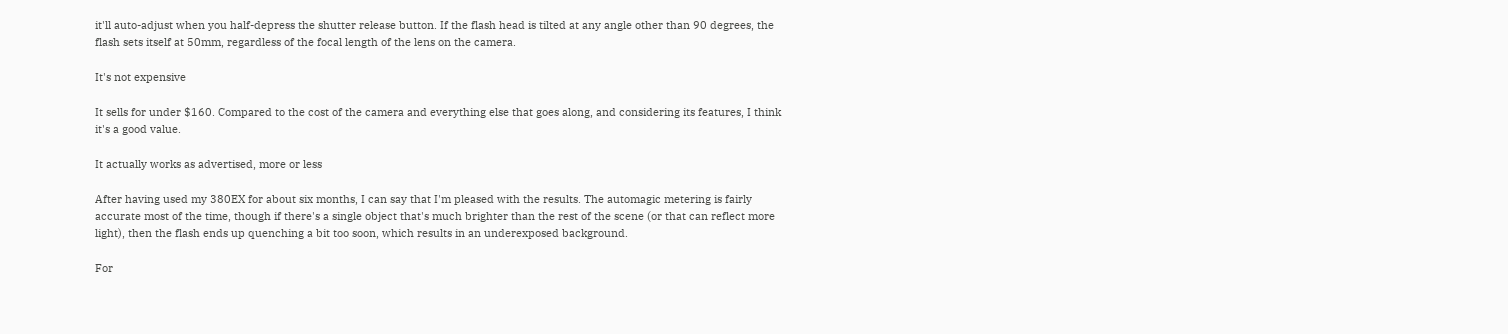it'll auto-adjust when you half-depress the shutter release button. If the flash head is tilted at any angle other than 90 degrees, the flash sets itself at 50mm, regardless of the focal length of the lens on the camera.

It's not expensive

It sells for under $160. Compared to the cost of the camera and everything else that goes along, and considering its features, I think it's a good value.

It actually works as advertised, more or less

After having used my 380EX for about six months, I can say that I'm pleased with the results. The automagic metering is fairly accurate most of the time, though if there's a single object that's much brighter than the rest of the scene (or that can reflect more light), then the flash ends up quenching a bit too soon, which results in an underexposed background.

For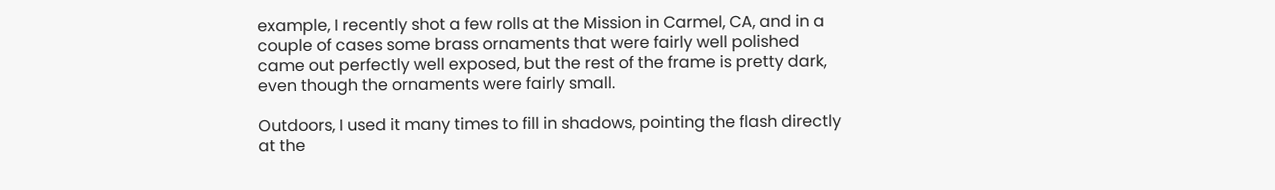example, I recently shot a few rolls at the Mission in Carmel, CA, and in a couple of cases some brass ornaments that were fairly well polished came out perfectly well exposed, but the rest of the frame is pretty dark, even though the ornaments were fairly small.

Outdoors, I used it many times to fill in shadows, pointing the flash directly at the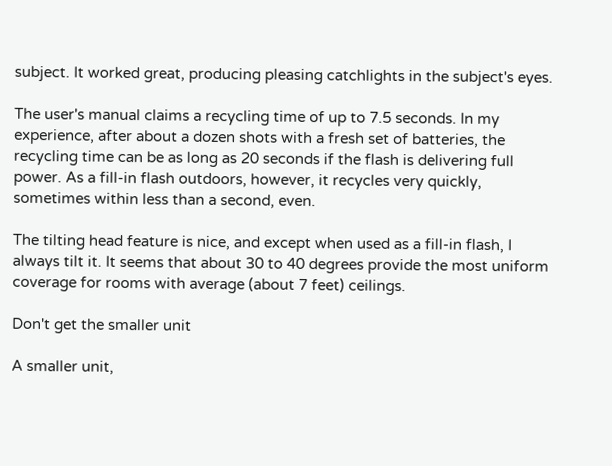subject. It worked great, producing pleasing catchlights in the subject's eyes.

The user's manual claims a recycling time of up to 7.5 seconds. In my experience, after about a dozen shots with a fresh set of batteries, the recycling time can be as long as 20 seconds if the flash is delivering full power. As a fill-in flash outdoors, however, it recycles very quickly, sometimes within less than a second, even.

The tilting head feature is nice, and except when used as a fill-in flash, I always tilt it. It seems that about 30 to 40 degrees provide the most uniform coverage for rooms with average (about 7 feet) ceilings.

Don't get the smaller unit

A smaller unit,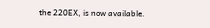the 220EX, is now available.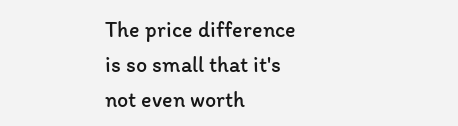The price difference is so small that it's not even worth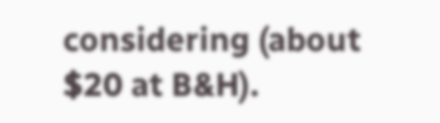considering (about $20 at B&H).